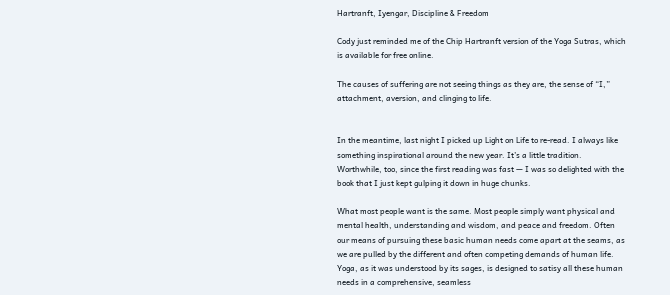Hartranft, Iyengar, Discipline & Freedom

Cody just reminded me of the Chip Hartranft version of the Yoga Sutras, which is available for free online.

The causes of suffering are not seeing things as they are, the sense of “I,” attachment, aversion, and clinging to life.


In the meantime, last night I picked up Light on Life to re-read. I always like something inspirational around the new year. It’s a little tradition. Worthwhile, too, since the first reading was fast — I was so delighted with the book that I just kept gulping it down in huge chunks.

What most people want is the same. Most people simply want physical and mental health, understanding and wisdom, and peace and freedom. Often our means of pursuing these basic human needs come apart at the seams, as we are pulled by the different and often competing demands of human life. Yoga, as it was understood by its sages, is designed to satisy all these human needs in a comprehensive, seamless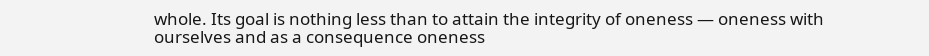whole. Its goal is nothing less than to attain the integrity of oneness — oneness with ourselves and as a consequence oneness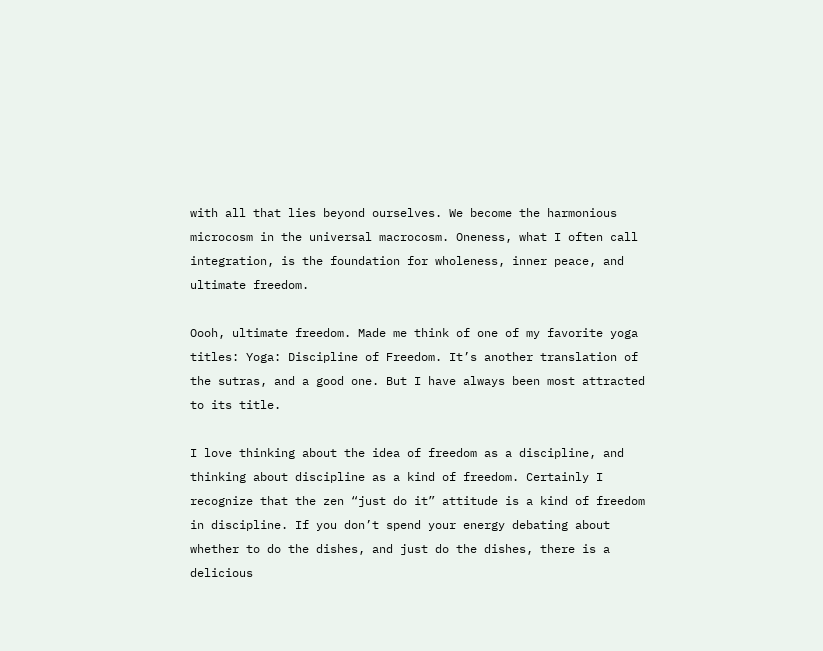with all that lies beyond ourselves. We become the harmonious microcosm in the universal macrocosm. Oneness, what I often call integration, is the foundation for wholeness, inner peace, and ultimate freedom.

Oooh, ultimate freedom. Made me think of one of my favorite yoga titles: Yoga: Discipline of Freedom. It’s another translation of the sutras, and a good one. But I have always been most attracted to its title.

I love thinking about the idea of freedom as a discipline, and thinking about discipline as a kind of freedom. Certainly I recognize that the zen “just do it” attitude is a kind of freedom in discipline. If you don’t spend your energy debating about whether to do the dishes, and just do the dishes, there is a delicious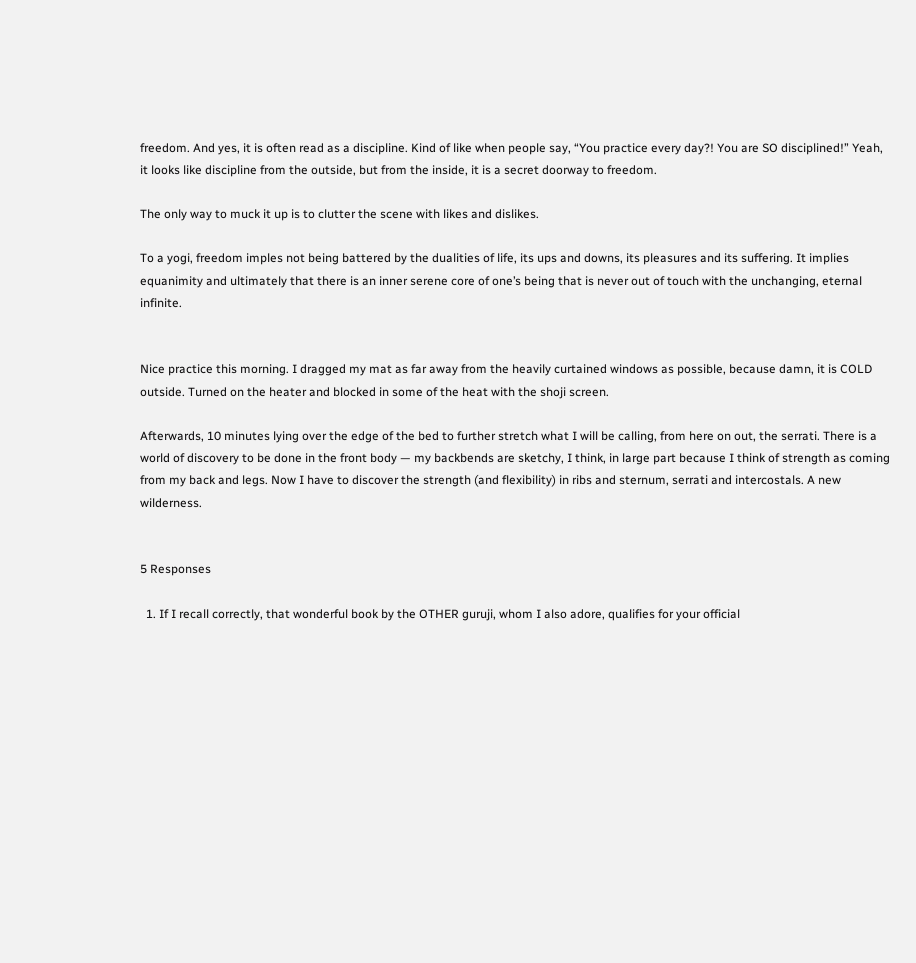freedom. And yes, it is often read as a discipline. Kind of like when people say, “You practice every day?! You are SO disciplined!” Yeah, it looks like discipline from the outside, but from the inside, it is a secret doorway to freedom.

The only way to muck it up is to clutter the scene with likes and dislikes.

To a yogi, freedom imples not being battered by the dualities of life, its ups and downs, its pleasures and its suffering. It implies equanimity and ultimately that there is an inner serene core of one’s being that is never out of touch with the unchanging, eternal infinite.


Nice practice this morning. I dragged my mat as far away from the heavily curtained windows as possible, because damn, it is COLD outside. Turned on the heater and blocked in some of the heat with the shoji screen.

Afterwards, 10 minutes lying over the edge of the bed to further stretch what I will be calling, from here on out, the serrati. There is a world of discovery to be done in the front body — my backbends are sketchy, I think, in large part because I think of strength as coming from my back and legs. Now I have to discover the strength (and flexibility) in ribs and sternum, serrati and intercostals. A new wilderness.


5 Responses

  1. If I recall correctly, that wonderful book by the OTHER guruji, whom I also adore, qualifies for your official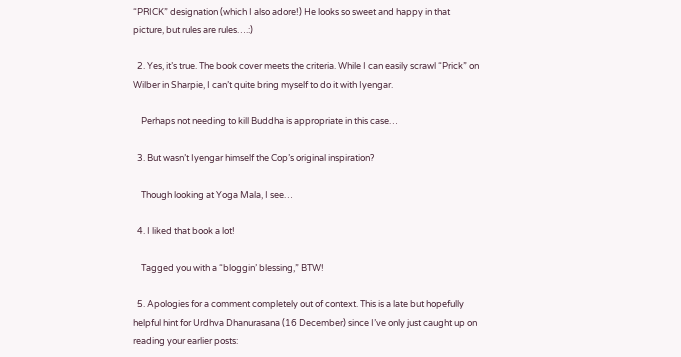“PRICK” designation (which I also adore!) He looks so sweet and happy in that picture, but rules are rules….:)

  2. Yes, it’s true. The book cover meets the criteria. While I can easily scrawl “Prick” on Wilber in Sharpie, I can’t quite bring myself to do it with Iyengar.

    Perhaps not needing to kill Buddha is appropriate in this case…

  3. But wasn’t Iyengar himself the Cop’s original inspiration?

    Though looking at Yoga Mala, I see…

  4. I liked that book a lot!

    Tagged you with a “bloggin’ blessing,” BTW!

  5. Apologies for a comment completely out of context. This is a late but hopefully helpful hint for Urdhva Dhanurasana (16 December) since I’ve only just caught up on reading your earlier posts: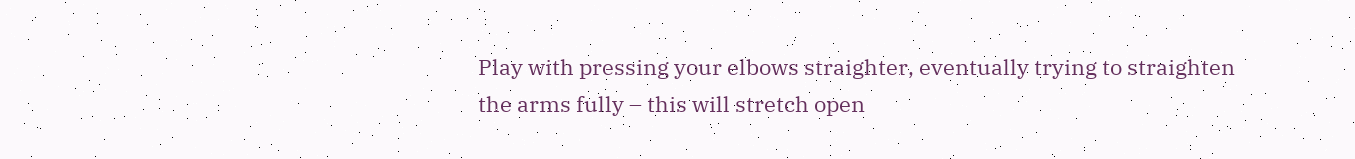Play with pressing your elbows straighter, eventually trying to straighten the arms fully – this will stretch open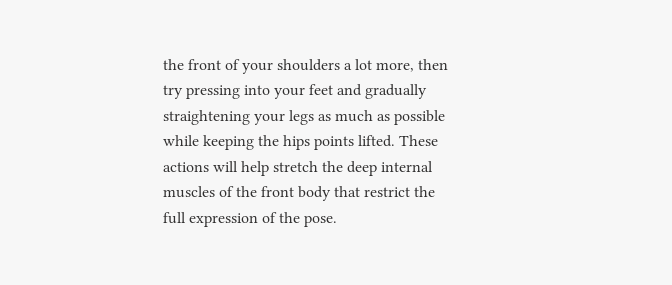the front of your shoulders a lot more, then try pressing into your feet and gradually straightening your legs as much as possible while keeping the hips points lifted. These actions will help stretch the deep internal muscles of the front body that restrict the full expression of the pose.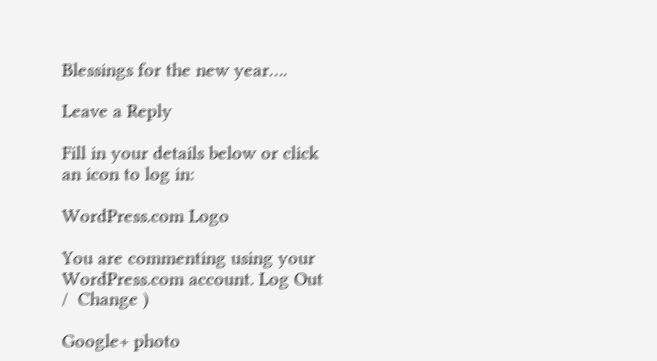Blessings for the new year….

Leave a Reply

Fill in your details below or click an icon to log in:

WordPress.com Logo

You are commenting using your WordPress.com account. Log Out /  Change )

Google+ photo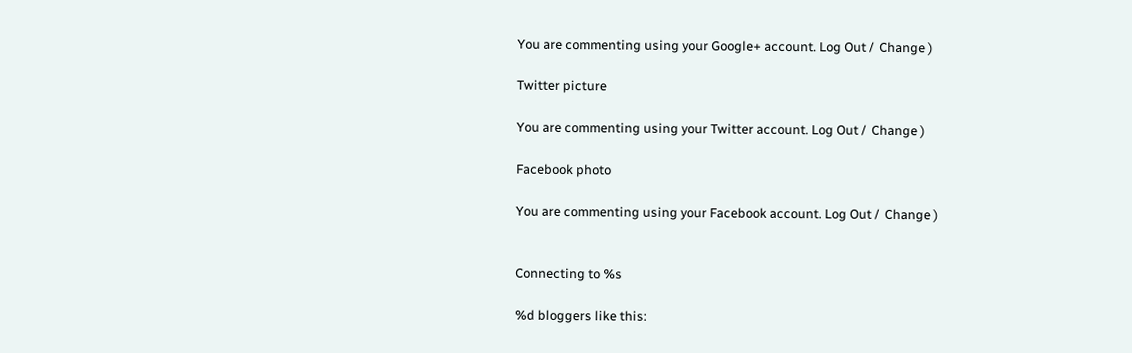You are commenting using your Google+ account. Log Out /  Change )

Twitter picture

You are commenting using your Twitter account. Log Out /  Change )

Facebook photo

You are commenting using your Facebook account. Log Out /  Change )


Connecting to %s

%d bloggers like this: